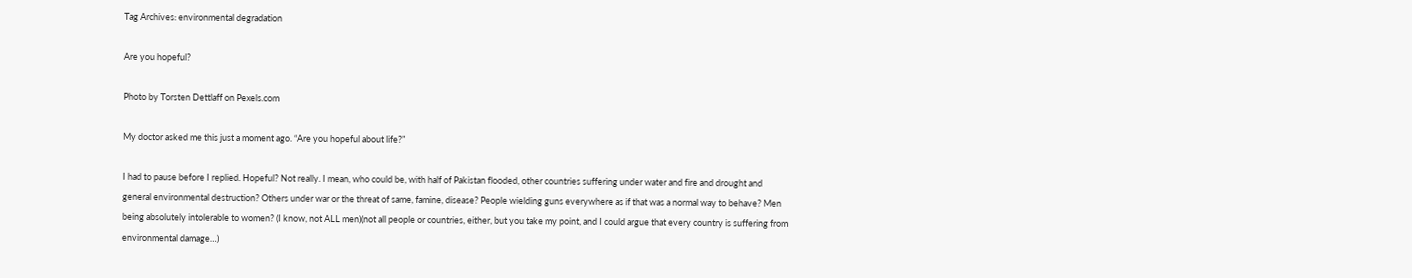Tag Archives: environmental degradation

Are you hopeful?

Photo by Torsten Dettlaff on Pexels.com

My doctor asked me this just a moment ago. “Are you hopeful about life?”

I had to pause before I replied. Hopeful? Not really. I mean, who could be, with half of Pakistan flooded, other countries suffering under water and fire and drought and general environmental destruction? Others under war or the threat of same, famine, disease? People wielding guns everywhere as if that was a normal way to behave? Men being absolutely intolerable to women? (I know, not ALL men)(not all people or countries, either, but you take my point, and I could argue that every country is suffering from environmental damage…)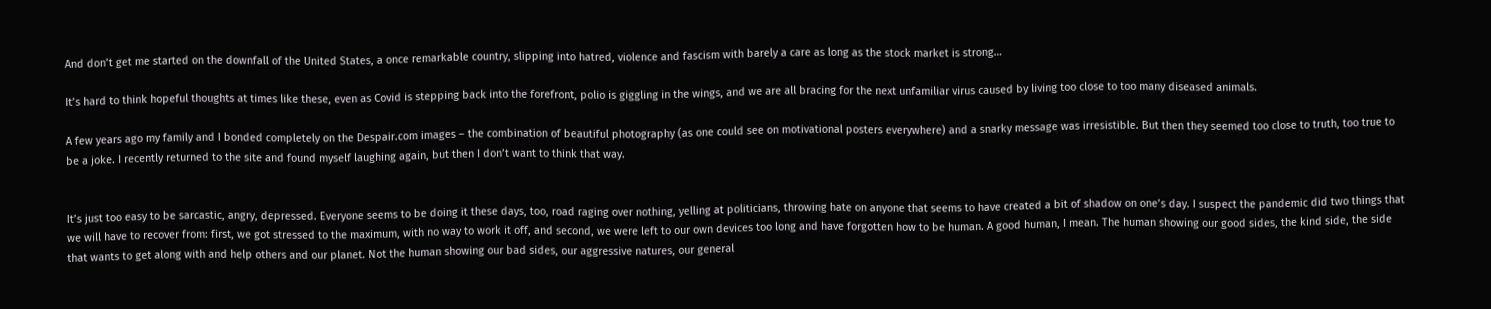And don’t get me started on the downfall of the United States, a once remarkable country, slipping into hatred, violence and fascism with barely a care as long as the stock market is strong…

It’s hard to think hopeful thoughts at times like these, even as Covid is stepping back into the forefront, polio is giggling in the wings, and we are all bracing for the next unfamiliar virus caused by living too close to too many diseased animals.

A few years ago my family and I bonded completely on the Despair.com images – the combination of beautiful photography (as one could see on motivational posters everywhere) and a snarky message was irresistible. But then they seemed too close to truth, too true to be a joke. I recently returned to the site and found myself laughing again, but then I don’t want to think that way.


It’s just too easy to be sarcastic, angry, depressed. Everyone seems to be doing it these days, too, road raging over nothing, yelling at politicians, throwing hate on anyone that seems to have created a bit of shadow on one’s day. I suspect the pandemic did two things that we will have to recover from: first, we got stressed to the maximum, with no way to work it off, and second, we were left to our own devices too long and have forgotten how to be human. A good human, I mean. The human showing our good sides, the kind side, the side that wants to get along with and help others and our planet. Not the human showing our bad sides, our aggressive natures, our general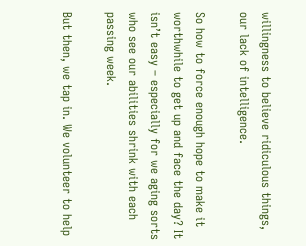willingness to believe ridiculous things, our lack of intelligence.

So how to force enough hope to make it worthwhile to get up and face the day? It isn’t easy – especially for we aging sorts who see our abilities shrink with each passing week.

But then, we tap in. We volunteer to help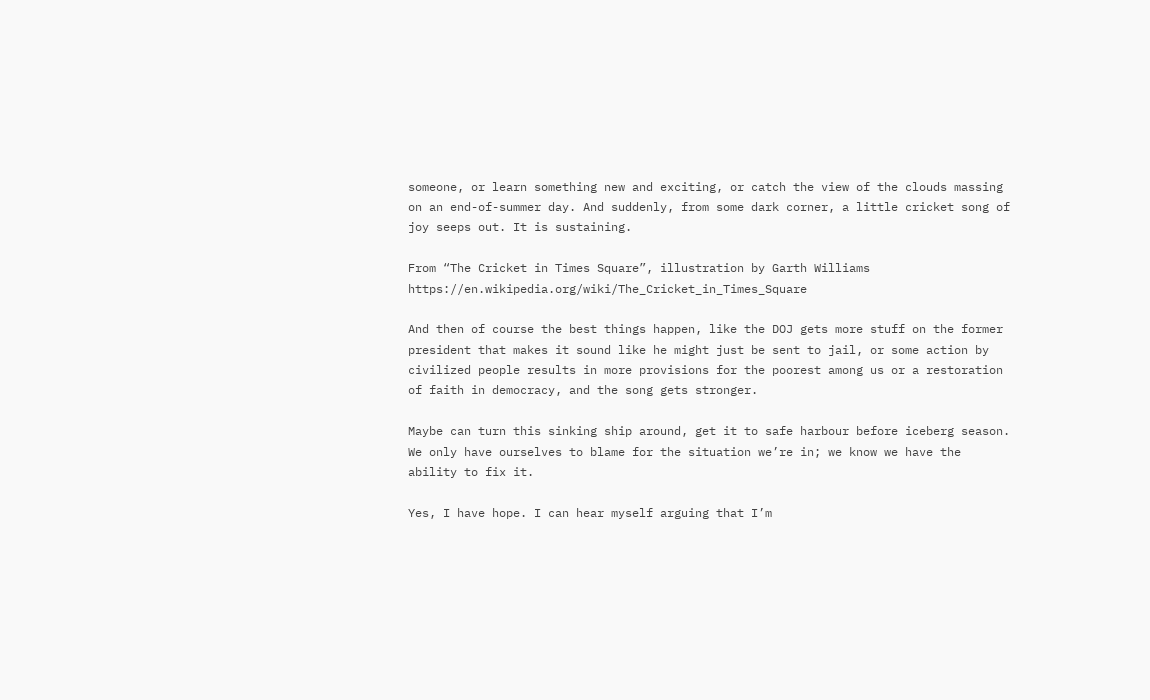someone, or learn something new and exciting, or catch the view of the clouds massing on an end-of-summer day. And suddenly, from some dark corner, a little cricket song of joy seeps out. It is sustaining.

From “The Cricket in Times Square”, illustration by Garth Williams https://en.wikipedia.org/wiki/The_Cricket_in_Times_Square

And then of course the best things happen, like the DOJ gets more stuff on the former president that makes it sound like he might just be sent to jail, or some action by civilized people results in more provisions for the poorest among us or a restoration of faith in democracy, and the song gets stronger.

Maybe can turn this sinking ship around, get it to safe harbour before iceberg season. We only have ourselves to blame for the situation we’re in; we know we have the ability to fix it.

Yes, I have hope. I can hear myself arguing that I’m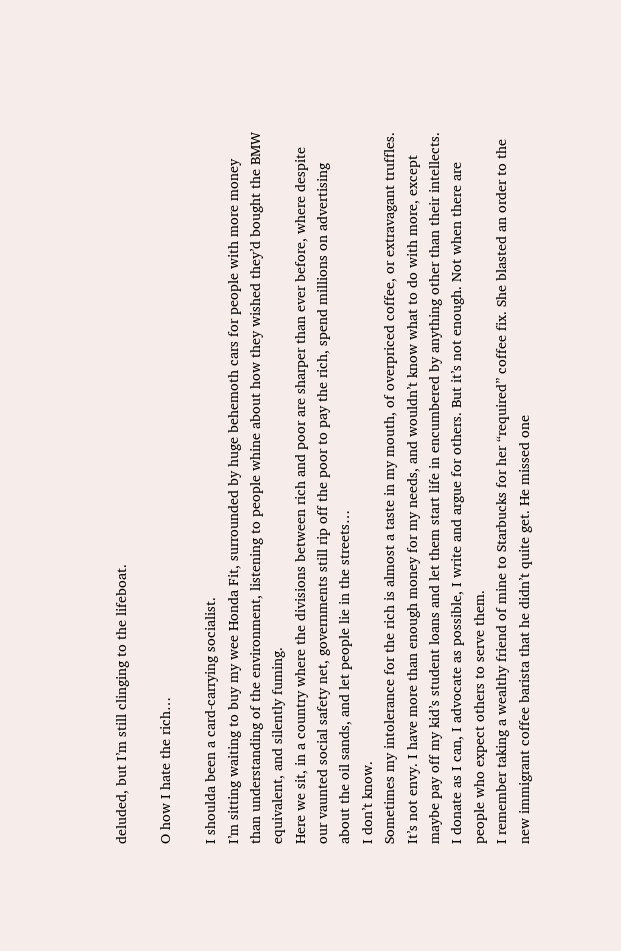deluded, but I’m still clinging to the lifeboat.

O how I hate the rich…

I shoulda been a card-carrying socialist.
I’m sitting waiting to buy my wee Honda Fit, surrounded by huge behemoth cars for people with more money than understanding of the environment, listening to people whine about how they wished they’d bought the BMW equivalent, and silently fuming.
Here we sit, in a country where the divisions between rich and poor are sharper than ever before, where despite our vaunted social safety net, governments still rip off the poor to pay the rich, spend millions on advertising about the oil sands, and let people lie in the streets…
I don’t know.
Sometimes my intolerance for the rich is almost a taste in my mouth, of overpriced coffee, or extravagant truffles. It’s not envy. I have more than enough money for my needs, and wouldn’t know what to do with more, except maybe pay off my kid’s student loans and let them start life in encumbered by anything other than their intellects. I donate as I can, I advocate as possible, I write and argue for others. But it’s not enough. Not when there are people who expect others to serve them.
I remember taking a wealthy friend of mine to Starbucks for her “required” coffee fix. She blasted an order to the new immigrant coffee barista that he didn’t quite get. He missed one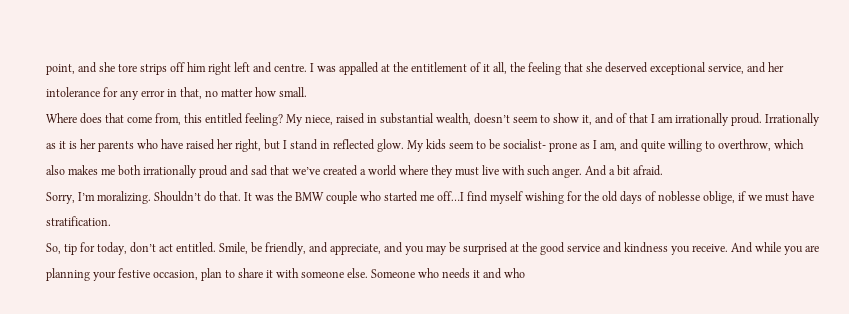point, and she tore strips off him right left and centre. I was appalled at the entitlement of it all, the feeling that she deserved exceptional service, and her intolerance for any error in that, no matter how small.
Where does that come from, this entitled feeling? My niece, raised in substantial wealth, doesn’t seem to show it, and of that I am irrationally proud. Irrationally as it is her parents who have raised her right, but I stand in reflected glow. My kids seem to be socialist- prone as I am, and quite willing to overthrow, which also makes me both irrationally proud and sad that we’ve created a world where they must live with such anger. And a bit afraid.
Sorry, I’m moralizing. Shouldn’t do that. It was the BMW couple who started me off…I find myself wishing for the old days of noblesse oblige, if we must have stratification.
So, tip for today, don’t act entitled. Smile, be friendly, and appreciate, and you may be surprised at the good service and kindness you receive. And while you are planning your festive occasion, plan to share it with someone else. Someone who needs it and who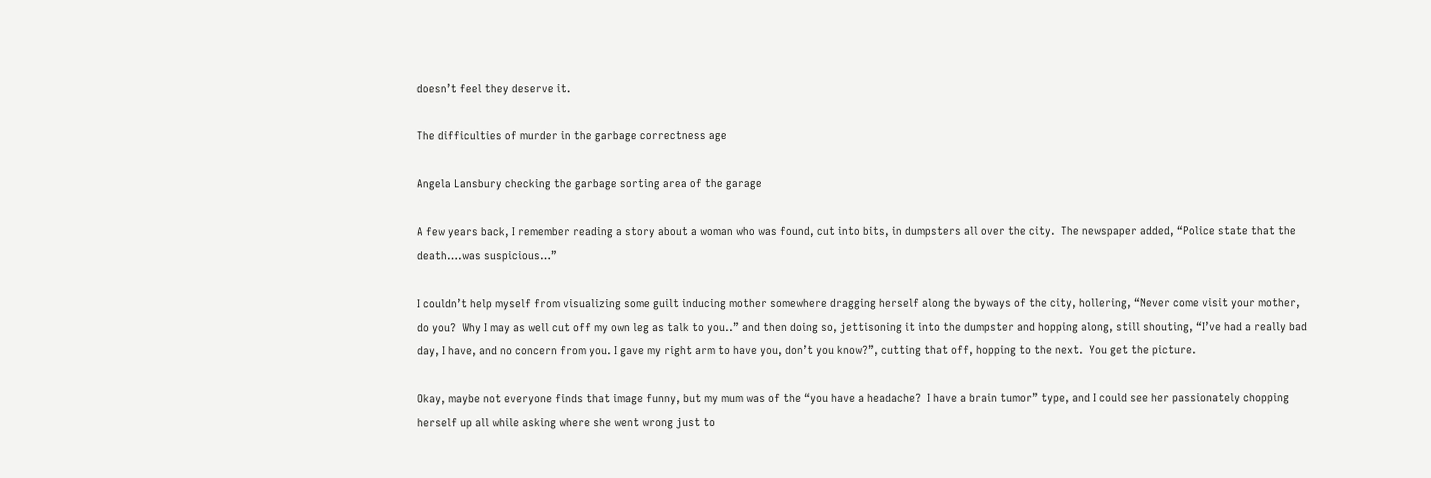doesn’t feel they deserve it.

The difficulties of murder in the garbage correctness age

Angela Lansbury checking the garbage sorting area of the garage

A few years back, I remember reading a story about a woman who was found, cut into bits, in dumpsters all over the city.  The newspaper added, “Police state that the death….was suspicious…”

I couldn’t help myself from visualizing some guilt inducing mother somewhere dragging herself along the byways of the city, hollering, “Never come visit your mother, do you?  Why I may as well cut off my own leg as talk to you..” and then doing so, jettisoning it into the dumpster and hopping along, still shouting, “I’ve had a really bad day, I have, and no concern from you. I gave my right arm to have you, don’t you know?”, cutting that off, hopping to the next.  You get the picture.

Okay, maybe not everyone finds that image funny, but my mum was of the “you have a headache?  I have a brain tumor” type, and I could see her passionately chopping herself up all while asking where she went wrong just to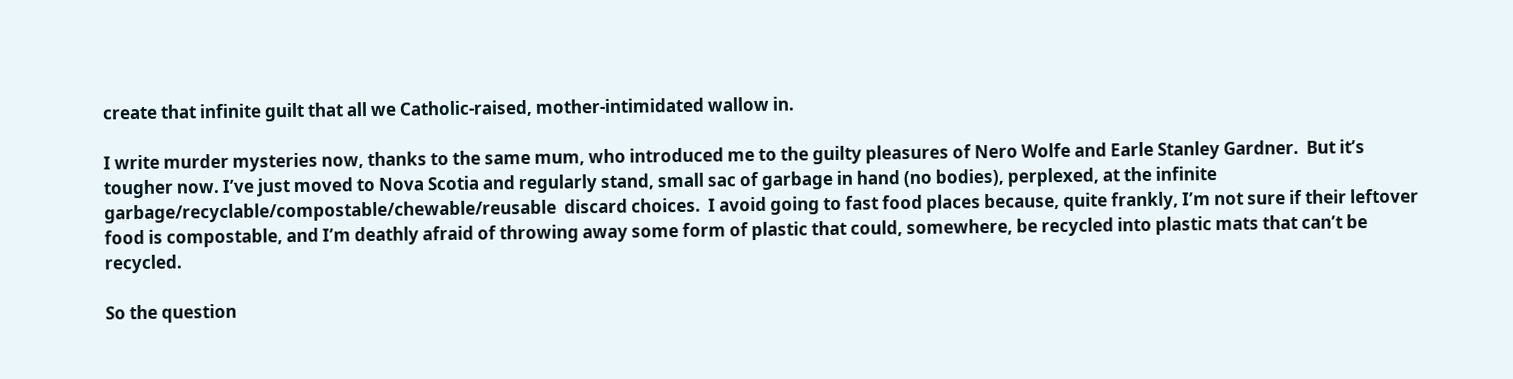create that infinite guilt that all we Catholic-raised, mother-intimidated wallow in.

I write murder mysteries now, thanks to the same mum, who introduced me to the guilty pleasures of Nero Wolfe and Earle Stanley Gardner.  But it’s tougher now. I’ve just moved to Nova Scotia and regularly stand, small sac of garbage in hand (no bodies), perplexed, at the infinite garbage/recyclable/compostable/chewable/reusable  discard choices.  I avoid going to fast food places because, quite frankly, I’m not sure if their leftover food is compostable, and I’m deathly afraid of throwing away some form of plastic that could, somewhere, be recycled into plastic mats that can’t be recycled.

So the question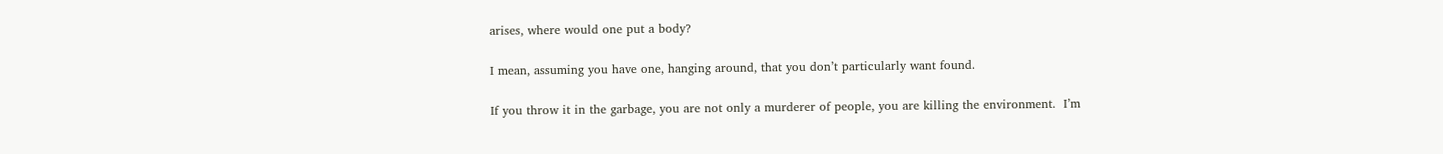arises, where would one put a body?

I mean, assuming you have one, hanging around, that you don’t particularly want found.

If you throw it in the garbage, you are not only a murderer of people, you are killing the environment.  I’m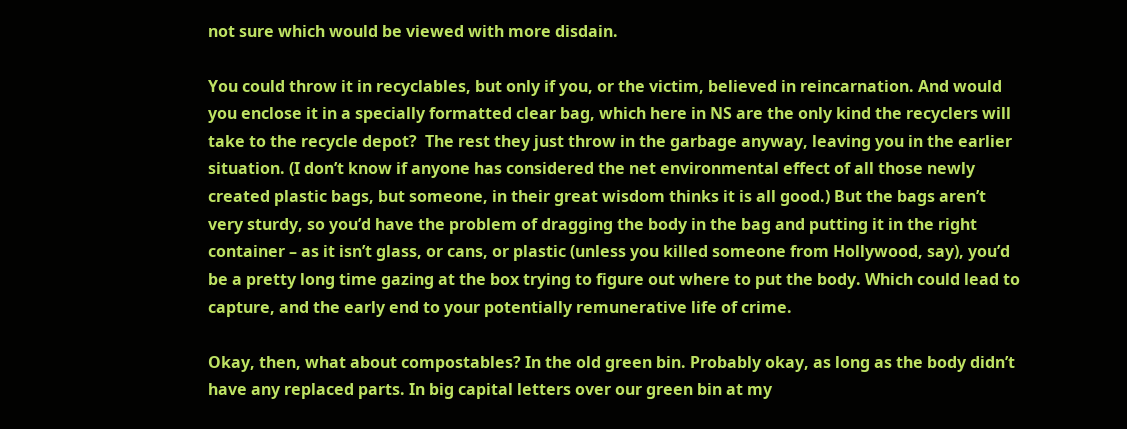not sure which would be viewed with more disdain.

You could throw it in recyclables, but only if you, or the victim, believed in reincarnation. And would you enclose it in a specially formatted clear bag, which here in NS are the only kind the recyclers will take to the recycle depot?  The rest they just throw in the garbage anyway, leaving you in the earlier situation. (I don’t know if anyone has considered the net environmental effect of all those newly created plastic bags, but someone, in their great wisdom thinks it is all good.) But the bags aren’t very sturdy, so you’d have the problem of dragging the body in the bag and putting it in the right container – as it isn’t glass, or cans, or plastic (unless you killed someone from Hollywood, say), you’d be a pretty long time gazing at the box trying to figure out where to put the body. Which could lead to capture, and the early end to your potentially remunerative life of crime.

Okay, then, what about compostables? In the old green bin. Probably okay, as long as the body didn’t have any replaced parts. In big capital letters over our green bin at my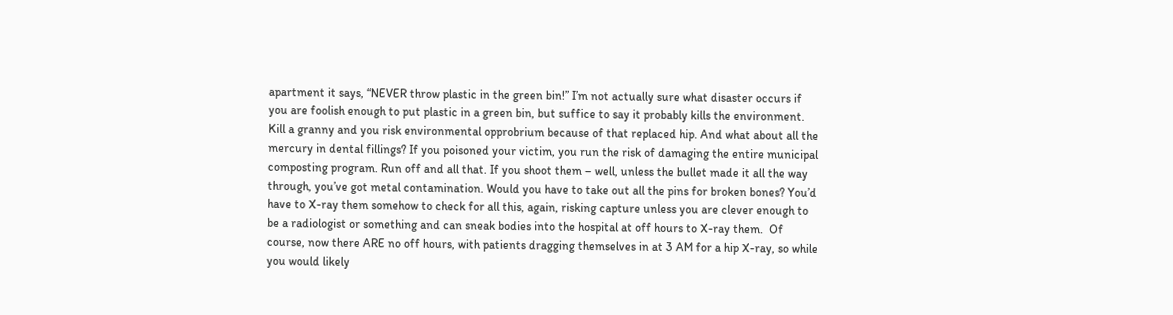apartment it says, “NEVER throw plastic in the green bin!” I’m not actually sure what disaster occurs if you are foolish enough to put plastic in a green bin, but suffice to say it probably kills the environment. Kill a granny and you risk environmental opprobrium because of that replaced hip. And what about all the mercury in dental fillings? If you poisoned your victim, you run the risk of damaging the entire municipal composting program. Run off and all that. If you shoot them – well, unless the bullet made it all the way through, you’ve got metal contamination. Would you have to take out all the pins for broken bones? You’d have to X-ray them somehow to check for all this, again, risking capture unless you are clever enough to be a radiologist or something and can sneak bodies into the hospital at off hours to X-ray them.  Of course, now there ARE no off hours, with patients dragging themselves in at 3 AM for a hip X-ray, so while you would likely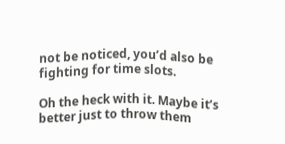not be noticed, you’d also be fighting for time slots.

Oh the heck with it. Maybe it’s better just to throw them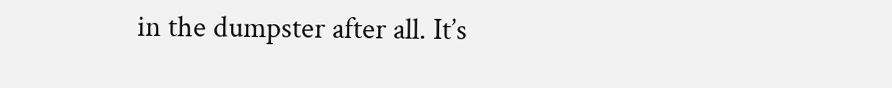in the dumpster after all. It’s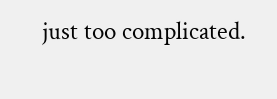just too complicated.